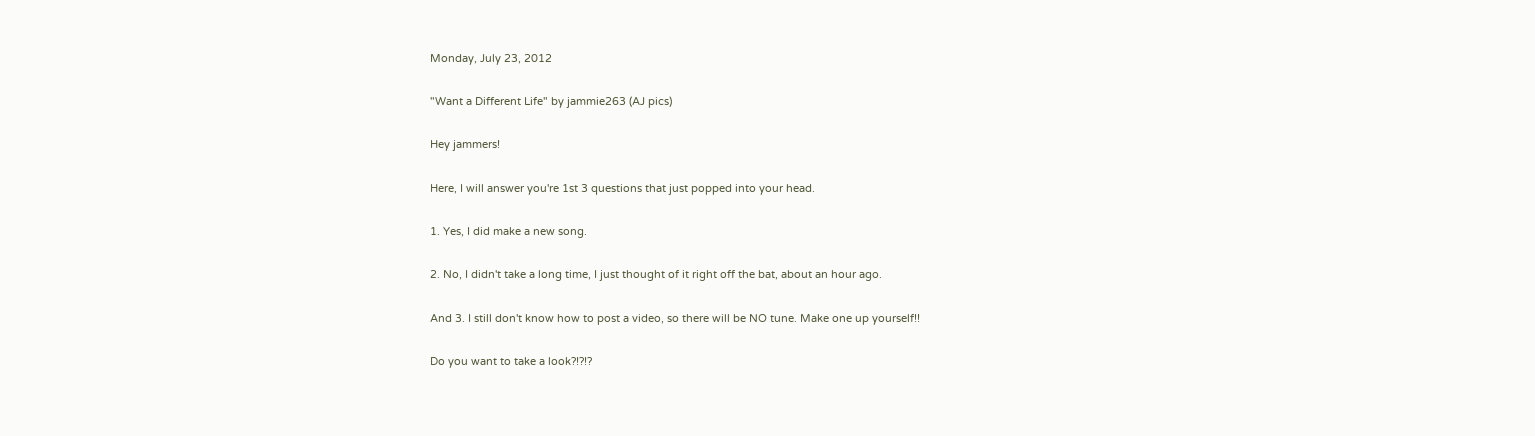Monday, July 23, 2012

"Want a Different Life" by jammie263 (AJ pics)

Hey jammers!

Here, I will answer you're 1st 3 questions that just popped into your head.

1. Yes, I did make a new song.

2. No, I didn't take a long time, I just thought of it right off the bat, about an hour ago.

And 3. I still don't know how to post a video, so there will be NO tune. Make one up yourself!!

Do you want to take a look?!?!?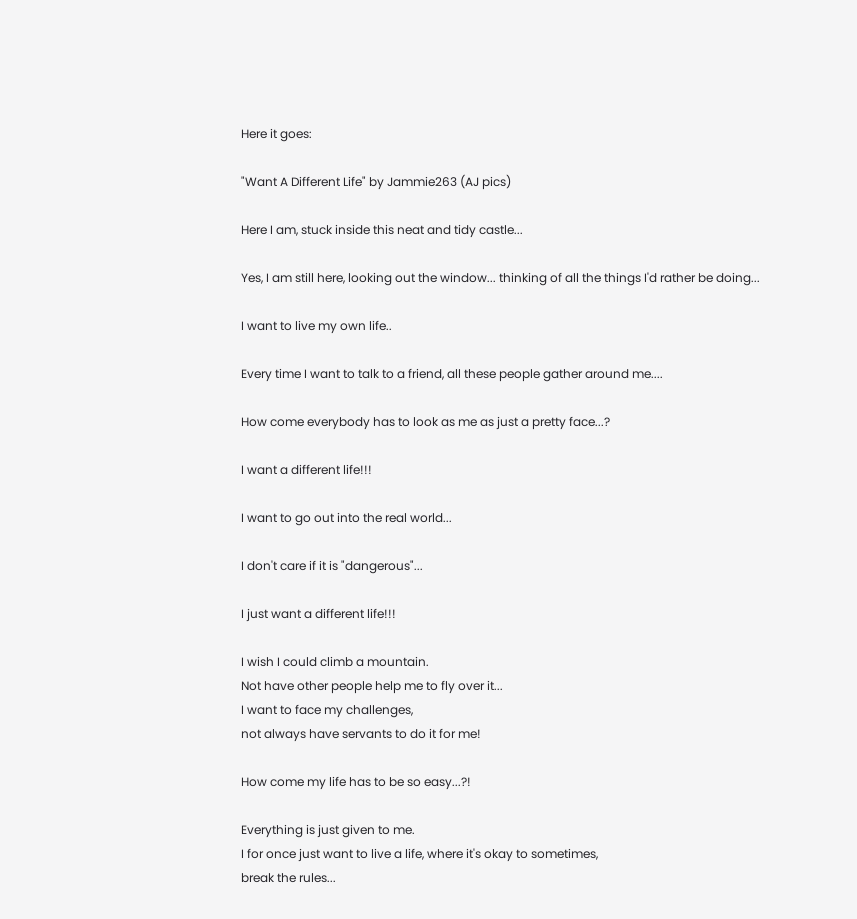Here it goes:

"Want A Different Life" by Jammie263 (AJ pics)

Here I am, stuck inside this neat and tidy castle...

Yes, I am still here, looking out the window... thinking of all the things I'd rather be doing...

I want to live my own life..

Every time I want to talk to a friend, all these people gather around me....

How come everybody has to look as me as just a pretty face...?

I want a different life!!!

I want to go out into the real world...

I don't care if it is "dangerous"...

I just want a different life!!!

I wish I could climb a mountain.
Not have other people help me to fly over it...
I want to face my challenges,
not always have servants to do it for me!

How come my life has to be so easy...?!

Everything is just given to me.
I for once just want to live a life, where it's okay to sometimes,
break the rules...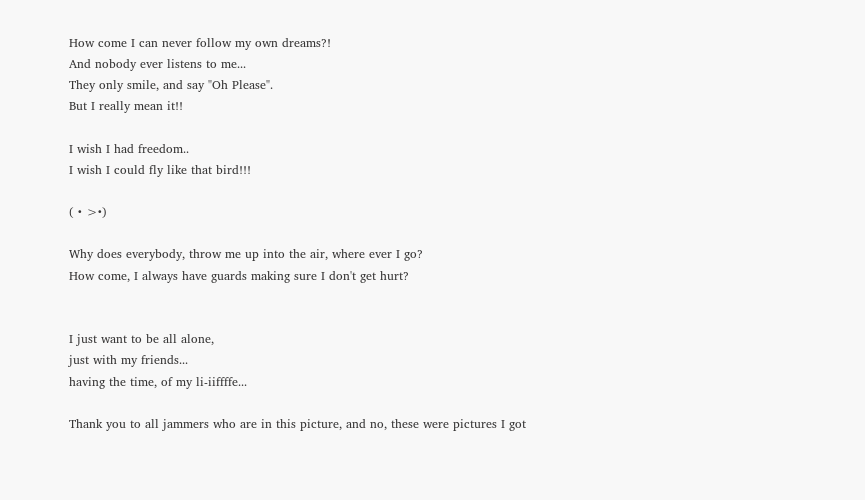How come I can never follow my own dreams?!
And nobody ever listens to me...
They only smile, and say "Oh Please".
But I really mean it!!

I wish I had freedom..
I wish I could fly like that bird!!!

( • >•)

Why does everybody, throw me up into the air, where ever I go?
How come, I always have guards making sure I don't get hurt?


I just want to be all alone,
just with my friends...
having the time, of my li-iiffffe...

Thank you to all jammers who are in this picture, and no, these were pictures I got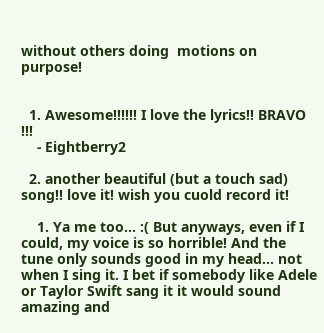without others doing  motions on purpose!


  1. Awesome!!!!!! I love the lyrics!! BRAVO !!!
    - Eightberry2

  2. another beautiful (but a touch sad) song!! love it! wish you cuold record it!

    1. Ya me too... :( But anyways, even if I could, my voice is so horrible! And the tune only sounds good in my head... not when I sing it. I bet if somebody like Adele or Taylor Swift sang it it would sound amazing and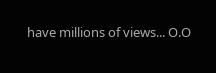have millions of views... O.O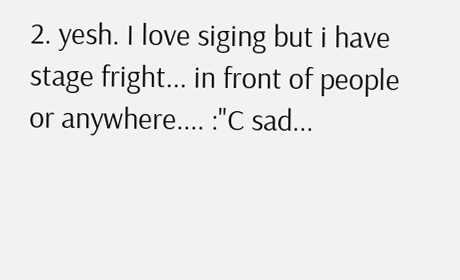2. yesh. I love siging but i have stage fright... in front of people or anywhere.... :"C sad...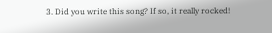3. Did you write this song? If so, it really rocked!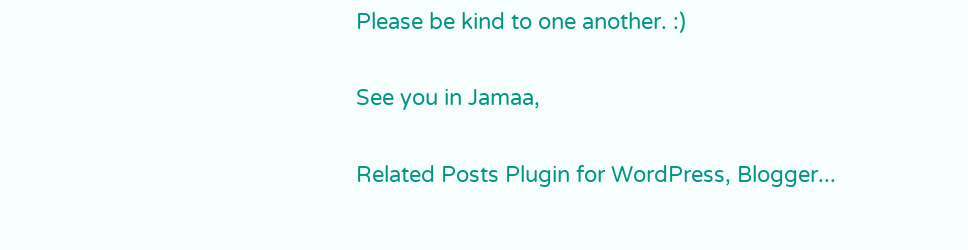Please be kind to one another. :)

See you in Jamaa,

Related Posts Plugin for WordPress, Blogger...